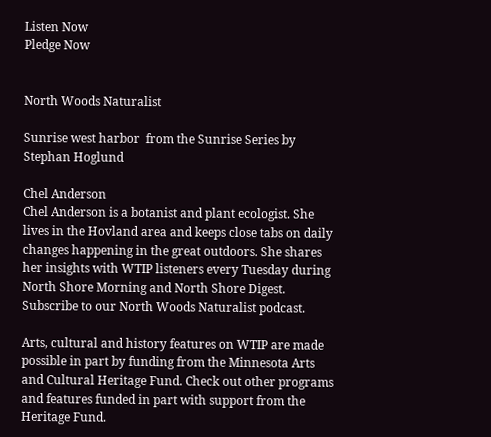Listen Now
Pledge Now


North Woods Naturalist

Sunrise west harbor  from the Sunrise Series by Stephan Hoglund

Chel Anderson
Chel Anderson is a botanist and plant ecologist. She lives in the Hovland area and keeps close tabs on daily changes happening in the great outdoors. She shares her insights with WTIP listeners every Tuesday during North Shore Morning and North Shore Digest.  Subscribe to our North Woods Naturalist podcast.

Arts, cultural and history features on WTIP are made possible in part by funding from the Minnesota Arts and Cultural Heritage Fund. Check out other programs and features funded in part with support from the Heritage Fund.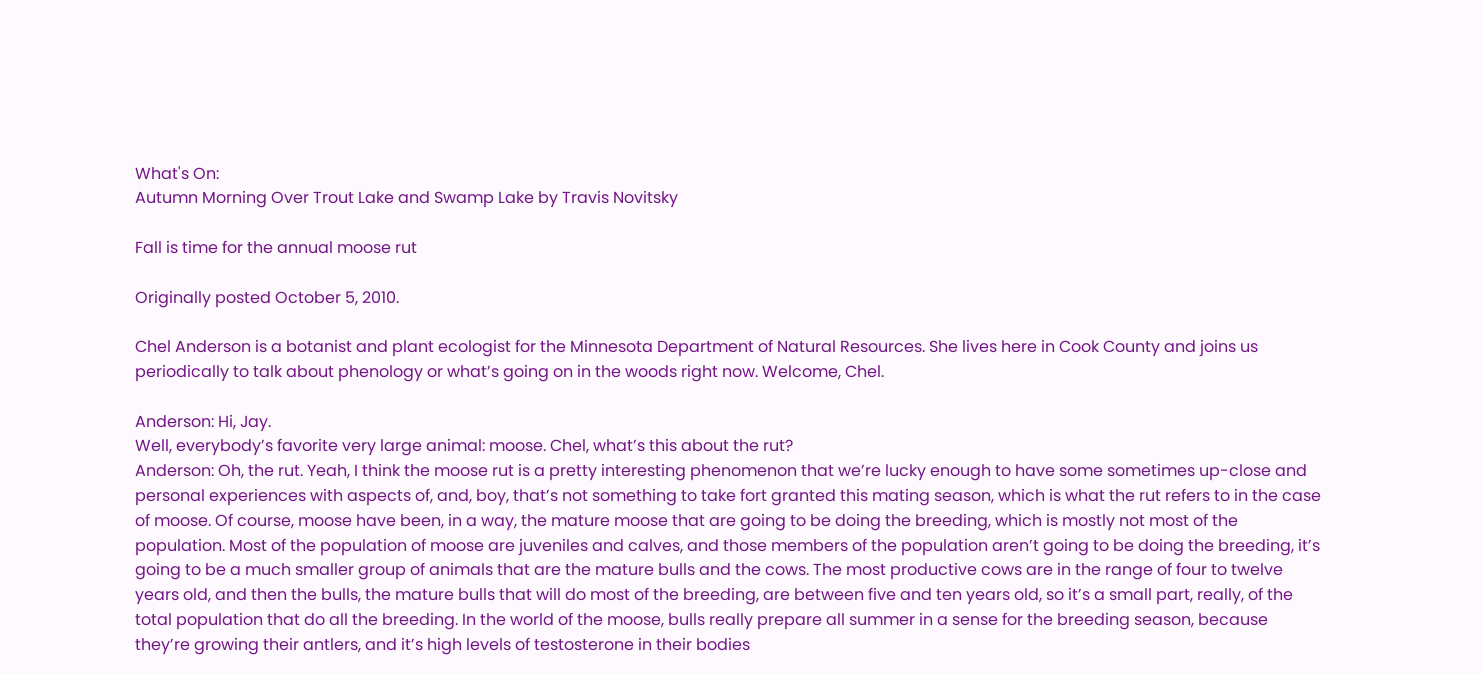What's On:
Autumn Morning Over Trout Lake and Swamp Lake by Travis Novitsky

Fall is time for the annual moose rut

Originally posted October 5, 2010.

Chel Anderson is a botanist and plant ecologist for the Minnesota Department of Natural Resources. She lives here in Cook County and joins us periodically to talk about phenology or what’s going on in the woods right now. Welcome, Chel.

Anderson: Hi, Jay.
Well, everybody’s favorite very large animal: moose. Chel, what’s this about the rut?
Anderson: Oh, the rut. Yeah, I think the moose rut is a pretty interesting phenomenon that we’re lucky enough to have some sometimes up-close and personal experiences with aspects of, and, boy, that’s not something to take fort granted this mating season, which is what the rut refers to in the case of moose. Of course, moose have been, in a way, the mature moose that are going to be doing the breeding, which is mostly not most of the population. Most of the population of moose are juveniles and calves, and those members of the population aren’t going to be doing the breeding, it’s going to be a much smaller group of animals that are the mature bulls and the cows. The most productive cows are in the range of four to twelve years old, and then the bulls, the mature bulls that will do most of the breeding, are between five and ten years old, so it’s a small part, really, of the total population that do all the breeding. In the world of the moose, bulls really prepare all summer in a sense for the breeding season, because they’re growing their antlers, and it’s high levels of testosterone in their bodies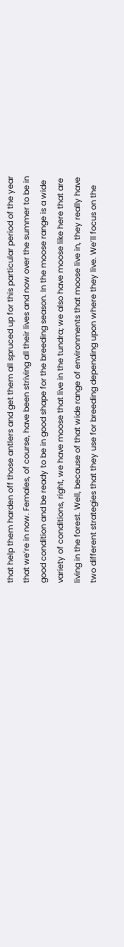that help them harden off those antlers and get them all spruced up for this particular period of the year that we’re in now. Females, of course, have been striving all their lives and now over the summer to be in good condition and be ready to be in good shape for the breeding season. In the moose range is a wide variety of conditions, right, we have moose that live in the tundra; we also have moose like here that are living in the forest. Well, because of that wide range of environments that moose live in, they really have two different strategies that they use for breeding depending upon where they live. We’ll focus on the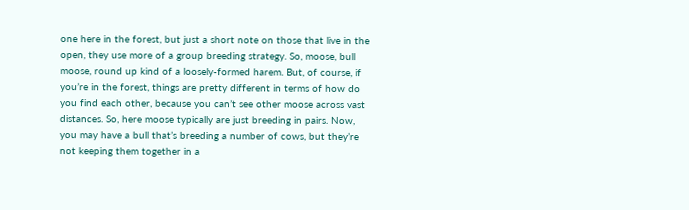one here in the forest, but just a short note on those that live in the open, they use more of a group breeding strategy. So, moose, bull moose, round up kind of a loosely-formed harem. But, of course, if you’re in the forest, things are pretty different in terms of how do you find each other, because you can’t see other moose across vast distances. So, here moose typically are just breeding in pairs. Now, you may have a bull that’s breeding a number of cows, but they’re not keeping them together in a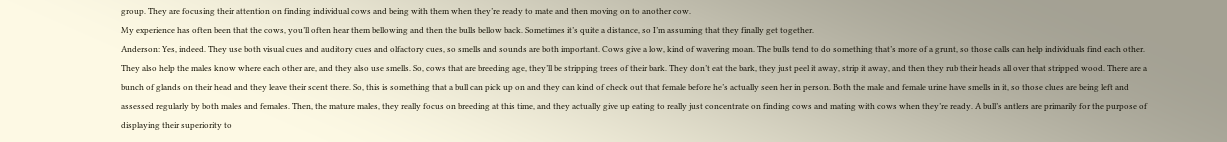group. They are focusing their attention on finding individual cows and being with them when they’re ready to mate and then moving on to another cow.
My experience has often been that the cows, you’ll often hear them bellowing and then the bulls bellow back. Sometimes it’s quite a distance, so I’m assuming that they finally get together.
Anderson: Yes, indeed. They use both visual cues and auditory cues and olfactory cues, so smells and sounds are both important. Cows give a low, kind of wavering moan. The bulls tend to do something that’s more of a grunt, so those calls can help individuals find each other. They also help the males know where each other are, and they also use smells. So, cows that are breeding age, they’ll be stripping trees of their bark. They don’t eat the bark, they just peel it away, strip it away, and then they rub their heads all over that stripped wood. There are a bunch of glands on their head and they leave their scent there. So, this is something that a bull can pick up on and they can kind of check out that female before he’s actually seen her in person. Both the male and female urine have smells in it, so those clues are being left and assessed regularly by both males and females. Then, the mature males, they really focus on breeding at this time, and they actually give up eating to really just concentrate on finding cows and mating with cows when they’re ready. A bull’s antlers are primarily for the purpose of displaying their superiority to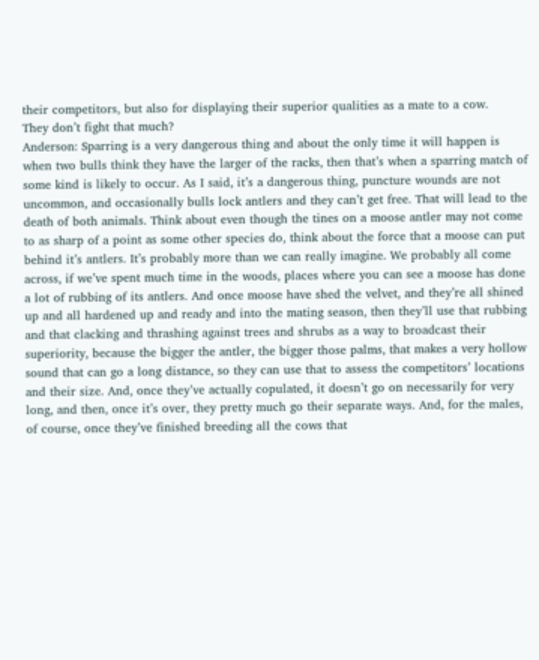their competitors, but also for displaying their superior qualities as a mate to a cow.
They don’t fight that much?
Anderson: Sparring is a very dangerous thing and about the only time it will happen is when two bulls think they have the larger of the racks, then that’s when a sparring match of some kind is likely to occur. As I said, it’s a dangerous thing, puncture wounds are not uncommon, and occasionally bulls lock antlers and they can’t get free. That will lead to the death of both animals. Think about even though the tines on a moose antler may not come to as sharp of a point as some other species do, think about the force that a moose can put behind it’s antlers. It’s probably more than we can really imagine. We probably all come across, if we’ve spent much time in the woods, places where you can see a moose has done a lot of rubbing of its antlers. And once moose have shed the velvet, and they’re all shined up and all hardened up and ready and into the mating season, then they’ll use that rubbing and that clacking and thrashing against trees and shrubs as a way to broadcast their superiority, because the bigger the antler, the bigger those palms, that makes a very hollow sound that can go a long distance, so they can use that to assess the competitors’ locations and their size. And, once they’ve actually copulated, it doesn’t go on necessarily for very long, and then, once it’s over, they pretty much go their separate ways. And, for the males, of course, once they’ve finished breeding all the cows that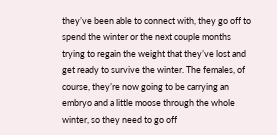they’ve been able to connect with, they go off to spend the winter or the next couple months trying to regain the weight that they’ve lost and get ready to survive the winter. The females, of course, they’re now going to be carrying an embryo and a little moose through the whole winter, so they need to go off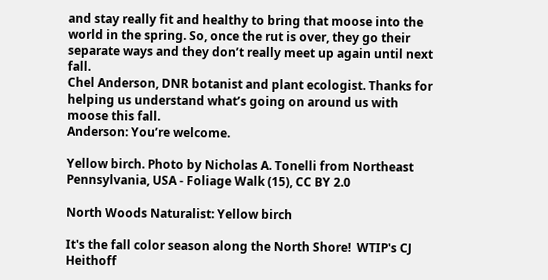and stay really fit and healthy to bring that moose into the world in the spring. So, once the rut is over, they go their separate ways and they don’t really meet up again until next fall.
Chel Anderson, DNR botanist and plant ecologist. Thanks for helping us understand what’s going on around us with moose this fall.
Anderson: You’re welcome.

Yellow birch. Photo by Nicholas A. Tonelli from Northeast Pennsylvania, USA - Foliage Walk (15), CC BY 2.0

North Woods Naturalist: Yellow birch

It's the fall color season along the North Shore!  WTIP's CJ Heithoff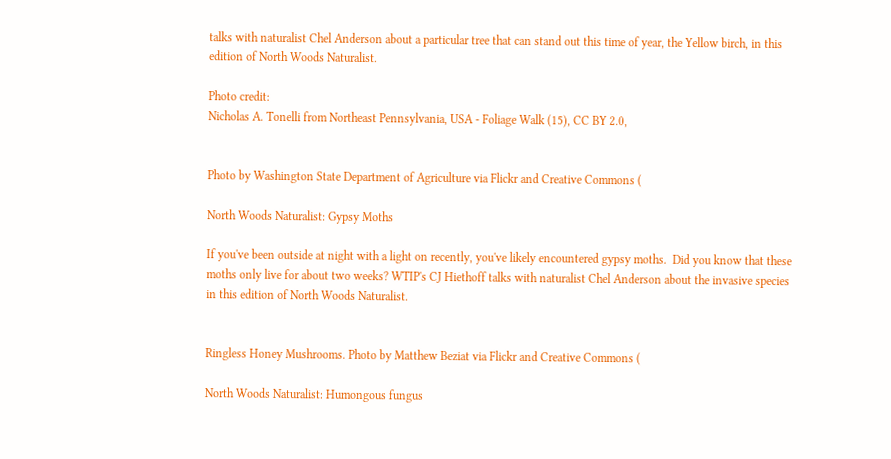talks with naturalist Chel Anderson about a particular tree that can stand out this time of year, the Yellow birch, in this edition of North Woods Naturalist.

Photo credit:
Nicholas A. Tonelli from Northeast Pennsylvania, USA - Foliage Walk (15), CC BY 2.0,


Photo by Washington State Department of Agriculture via Flickr and Creative Commons (

North Woods Naturalist: Gypsy Moths

If you've been outside at night with a light on recently, you've likely encountered gypsy moths.  Did you know that these moths only live for about two weeks? WTIP's CJ Hiethoff talks with naturalist Chel Anderson about the invasive species in this edition of North Woods Naturalist.


Ringless Honey Mushrooms. Photo by Matthew Beziat via Flickr and Creative Commons (

North Woods Naturalist: Humongous fungus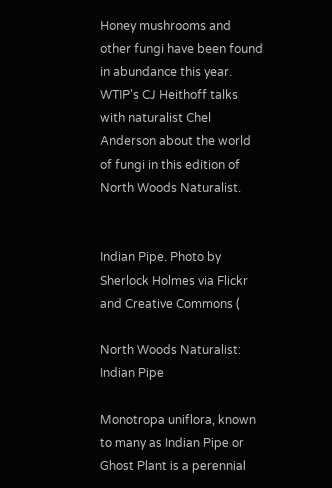Honey mushrooms and other fungi have been found in abundance this year.  WTIP's CJ Heithoff talks with naturalist Chel Anderson about the world of fungi in this edition of North Woods Naturalist.


Indian Pipe. Photo by Sherlock Holmes via Flickr and Creative Commons (

North Woods Naturalist: Indian Pipe

Monotropa uniflora, known to many as Indian Pipe or Ghost Plant is a perennial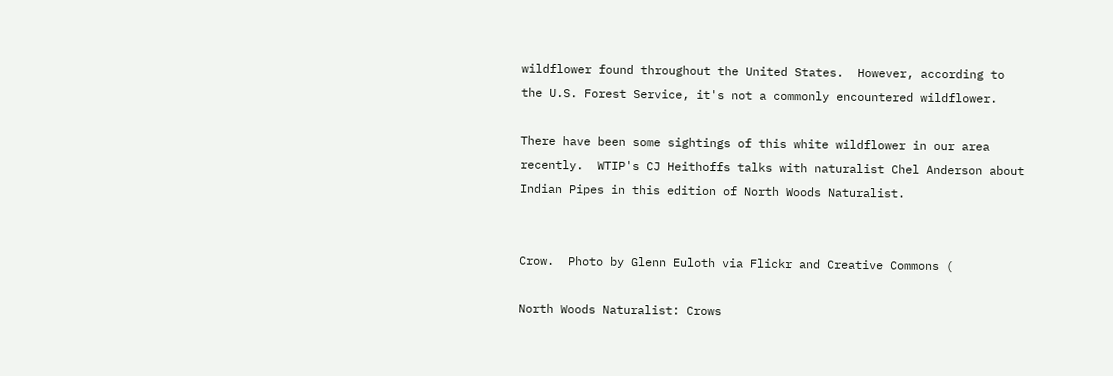wildflower found throughout the United States.  However, according to the U.S. Forest Service, it's not a commonly encountered wildflower.

There have been some sightings of this white wildflower in our area recently.  WTIP's CJ Heithoffs talks with naturalist Chel Anderson about Indian Pipes in this edition of North Woods Naturalist.


Crow.  Photo by Glenn Euloth via Flickr and Creative Commons (

North Woods Naturalist: Crows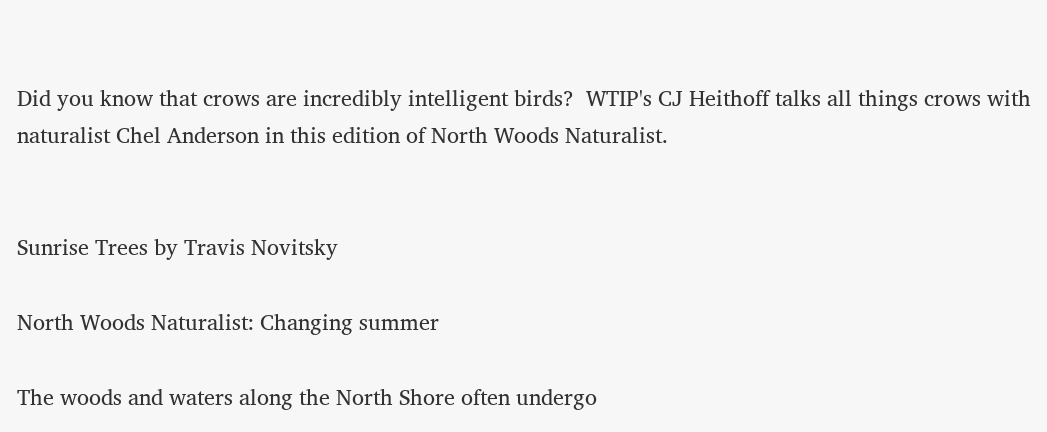Did you know that crows are incredibly intelligent birds?  WTIP's CJ Heithoff talks all things crows with naturalist Chel Anderson in this edition of North Woods Naturalist.


Sunrise Trees by Travis Novitsky

North Woods Naturalist: Changing summer

The woods and waters along the North Shore often undergo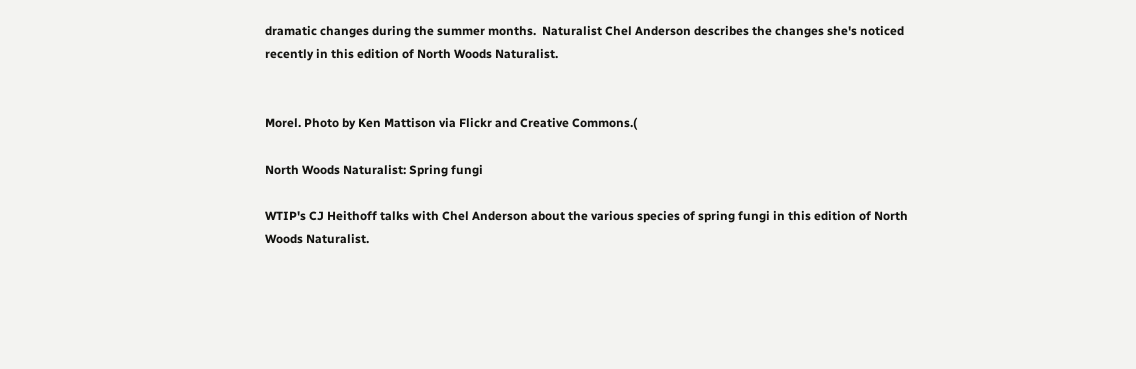dramatic changes during the summer months.  Naturalist Chel Anderson describes the changes she's noticed recently in this edition of North Woods Naturalist.


Morel. Photo by Ken Mattison via Flickr and Creative Commons.(

North Woods Naturalist: Spring fungi

WTIP's CJ Heithoff talks with Chel Anderson about the various species of spring fungi in this edition of North Woods Naturalist.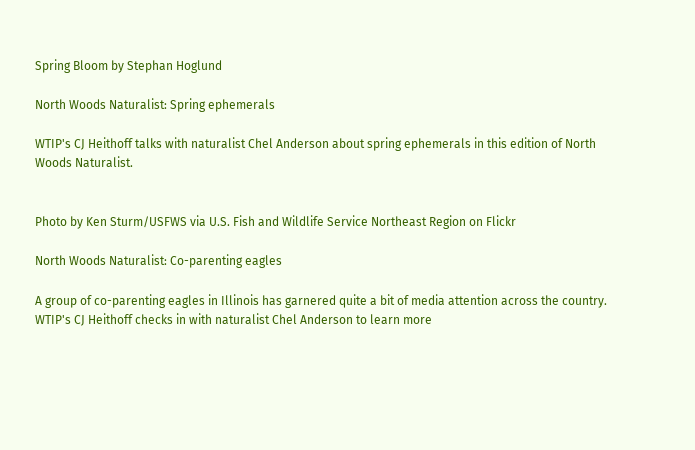Spring Bloom by Stephan Hoglund

North Woods Naturalist: Spring ephemerals

WTIP's CJ Heithoff talks with naturalist Chel Anderson about spring ephemerals in this edition of North Woods Naturalist.


Photo by Ken Sturm/USFWS via U.S. Fish and Wildlife Service Northeast Region on Flickr

North Woods Naturalist: Co-parenting eagles

A group of co-parenting eagles in Illinois has garnered quite a bit of media attention across the country.  WTIP's CJ Heithoff checks in with naturalist Chel Anderson to learn more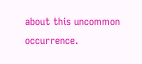about this uncommon occurrence.